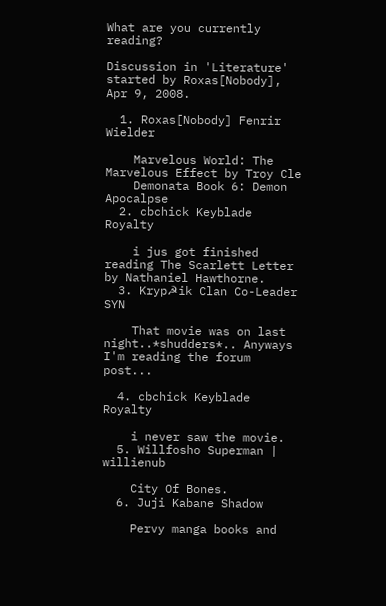What are you currently reading?

Discussion in 'Literature' started by Roxas[Nobody], Apr 9, 2008.

  1. Roxas[Nobody] Fenrir Wielder

    Marvelous World: The Marvelous Effect by Troy Cle
    Demonata Book 6: Demon Apocalpse
  2. cbchick Keyblade Royalty

    i jus got finished reading The Scarlett Letter by Nathaniel Hawthorne.
  3. Kryp☭ik Clan Co-Leader SYN

    That movie was on last night..*shudders*.. Anyways I'm reading the forum post...

  4. cbchick Keyblade Royalty

    i never saw the movie.
  5. Willfosho Superman | willienub

    City Of Bones.
  6. Juji Kabane Shadow

    Pervy manga books and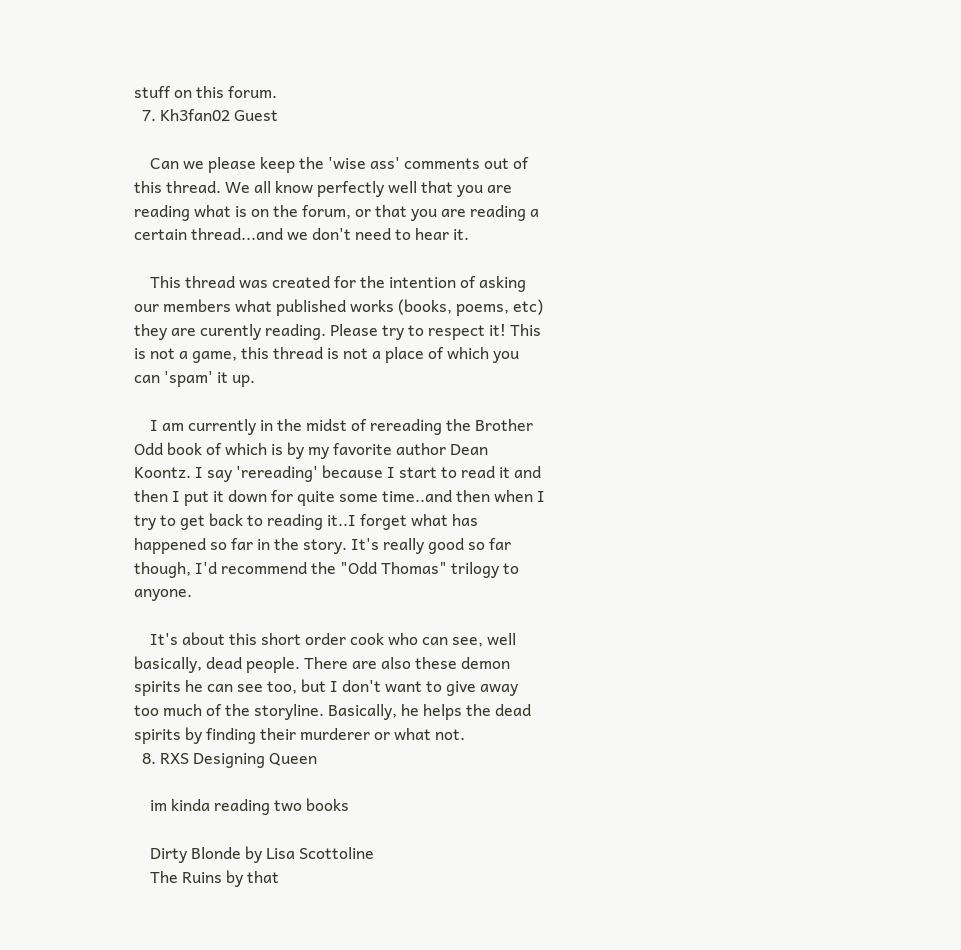stuff on this forum.
  7. Kh3fan02 Guest

    Can we please keep the 'wise ass' comments out of this thread. We all know perfectly well that you are reading what is on the forum, or that you are reading a certain thread...and we don't need to hear it.

    This thread was created for the intention of asking our members what published works (books, poems, etc) they are curently reading. Please try to respect it! This is not a game, this thread is not a place of which you can 'spam' it up.

    I am currently in the midst of rereading the Brother Odd book of which is by my favorite author Dean Koontz. I say 'rereading' because I start to read it and then I put it down for quite some time..and then when I try to get back to reading it..I forget what has happened so far in the story. It's really good so far though, I'd recommend the "Odd Thomas" trilogy to anyone.

    It's about this short order cook who can see, well basically, dead people. There are also these demon spirits he can see too, but I don't want to give away too much of the storyline. Basically, he helps the dead spirits by finding their murderer or what not.
  8. RXS Designing Queen

    im kinda reading two books

    Dirty Blonde by Lisa Scottoline
    The Ruins by that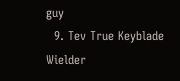guy
  9. Tev True Keyblade Wielder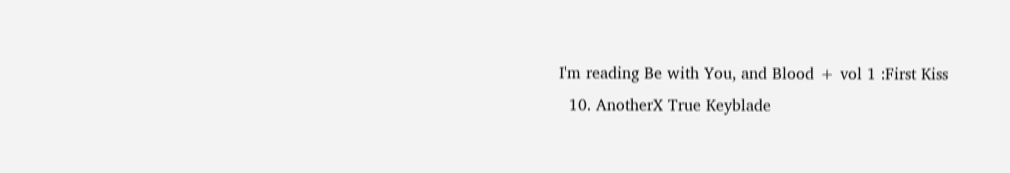I'm reading Be with You, and Blood + vol 1 :First Kiss
  10. AnotherX True Keyblade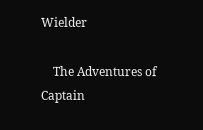Wielder

    The Adventures of Captain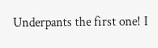Underpants the first one! I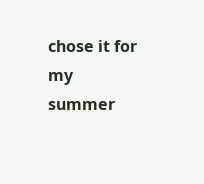chose it for my summer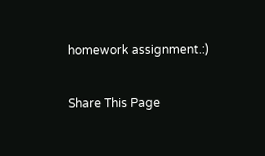homework assignment.:)

Share This Page